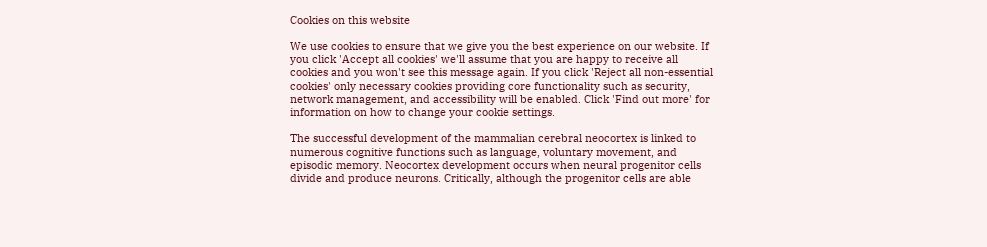Cookies on this website

We use cookies to ensure that we give you the best experience on our website. If you click 'Accept all cookies' we'll assume that you are happy to receive all cookies and you won't see this message again. If you click 'Reject all non-essential cookies' only necessary cookies providing core functionality such as security, network management, and accessibility will be enabled. Click 'Find out more' for information on how to change your cookie settings.

The successful development of the mammalian cerebral neocortex is linked to numerous cognitive functions such as language, voluntary movement, and episodic memory. Neocortex development occurs when neural progenitor cells divide and produce neurons. Critically, although the progenitor cells are able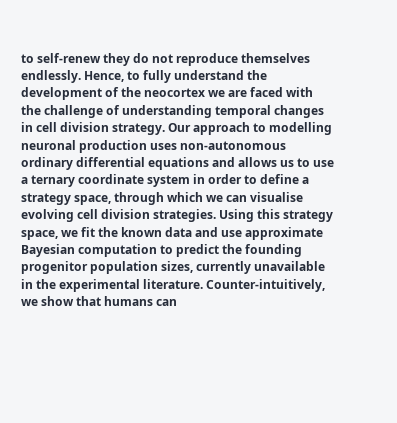to self-renew they do not reproduce themselves endlessly. Hence, to fully understand the development of the neocortex we are faced with the challenge of understanding temporal changes in cell division strategy. Our approach to modelling neuronal production uses non-autonomous ordinary differential equations and allows us to use a ternary coordinate system in order to define a strategy space, through which we can visualise evolving cell division strategies. Using this strategy space, we fit the known data and use approximate Bayesian computation to predict the founding progenitor population sizes, currently unavailable in the experimental literature. Counter-intuitively, we show that humans can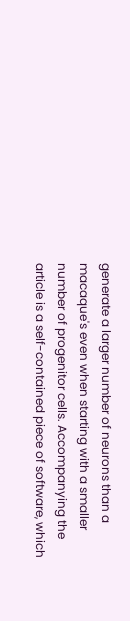generate a larger number of neurons than a macaque's even when starting with a smaller number of progenitor cells. Accompanying the article is a self-contained piece of software, which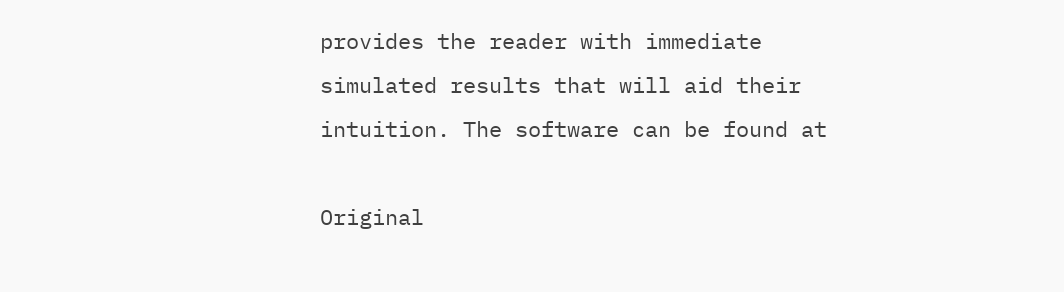provides the reader with immediate simulated results that will aid their intuition. The software can be found at

Original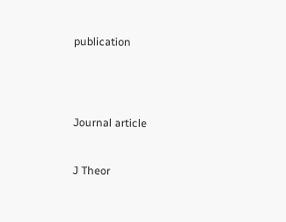publication




Journal article


J Theor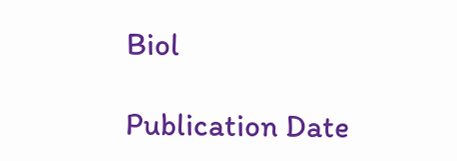Biol

Publication Date